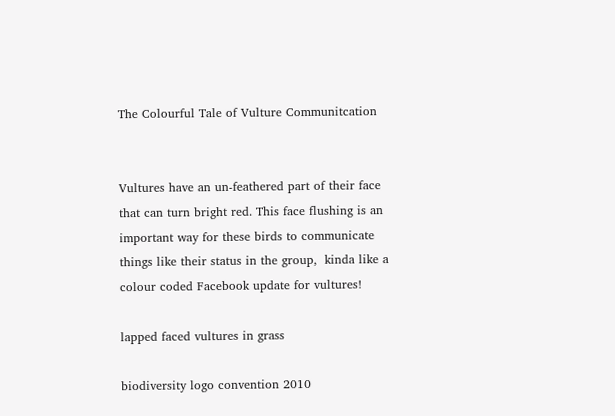The Colourful Tale of Vulture Communitcation


Vultures have an un-feathered part of their face that can turn bright red. This face flushing is an important way for these birds to communicate things like their status in the group,  kinda like a colour coded Facebook update for vultures!

lapped faced vultures in grass

biodiversity logo convention 2010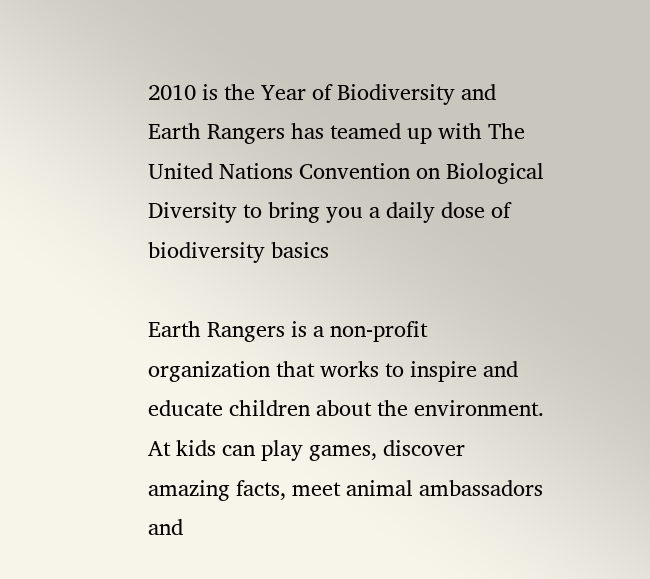2010 is the Year of Biodiversity and Earth Rangers has teamed up with The United Nations Convention on Biological Diversity to bring you a daily dose of biodiversity basics

Earth Rangers is a non-profit organization that works to inspire and educate children about the environment. At kids can play games, discover amazing facts, meet animal ambassadors and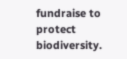fundraise to protect biodiversity.